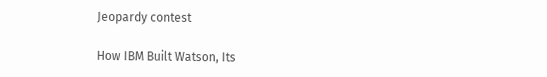Jeopardy contest

How IBM Built Watson, Its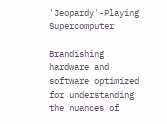'Jeopardy'-Playing Supercomputer

Brandishing hardware and software optimized for understanding the nuances of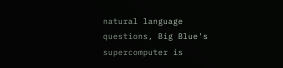natural language questions, Big Blue's supercomputer is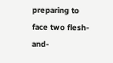preparing to face two flesh-and-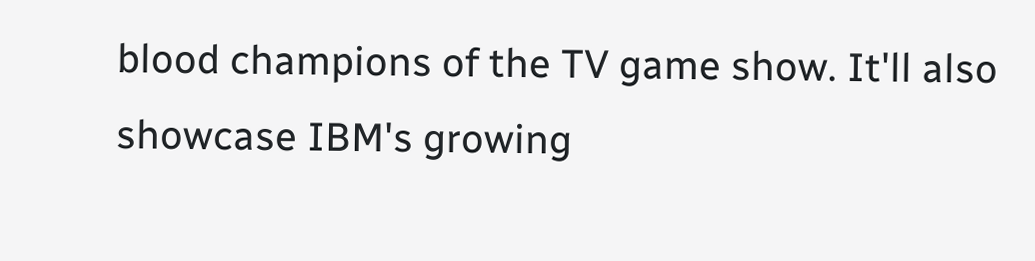blood champions of the TV game show. It'll also showcase IBM's growing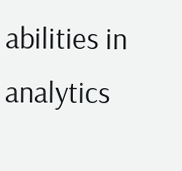abilities in analytics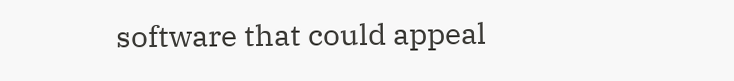software that could appeal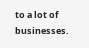to a lot of businesses.